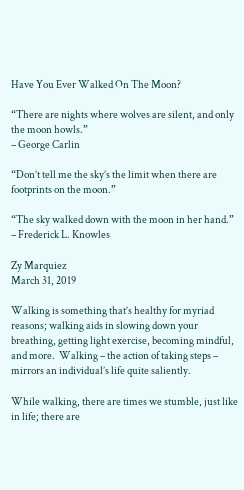Have You Ever Walked On The Moon?

“There are nights where wolves are silent, and only the moon howls.”
– George Carlin

“Don’t tell me the sky’s the limit when there are footprints on the moon.”

“The sky walked down with the moon in her hand.”
– Frederick L. Knowles

Zy Marquiez
March 31, 2019

Walking is something that’s healthy for myriad reasons; walking aids in slowing down your breathing, getting light exercise, becoming mindful, and more.  Walking – the action of taking steps – mirrors an individual’s life quite saliently.

While walking, there are times we stumble, just like in life; there are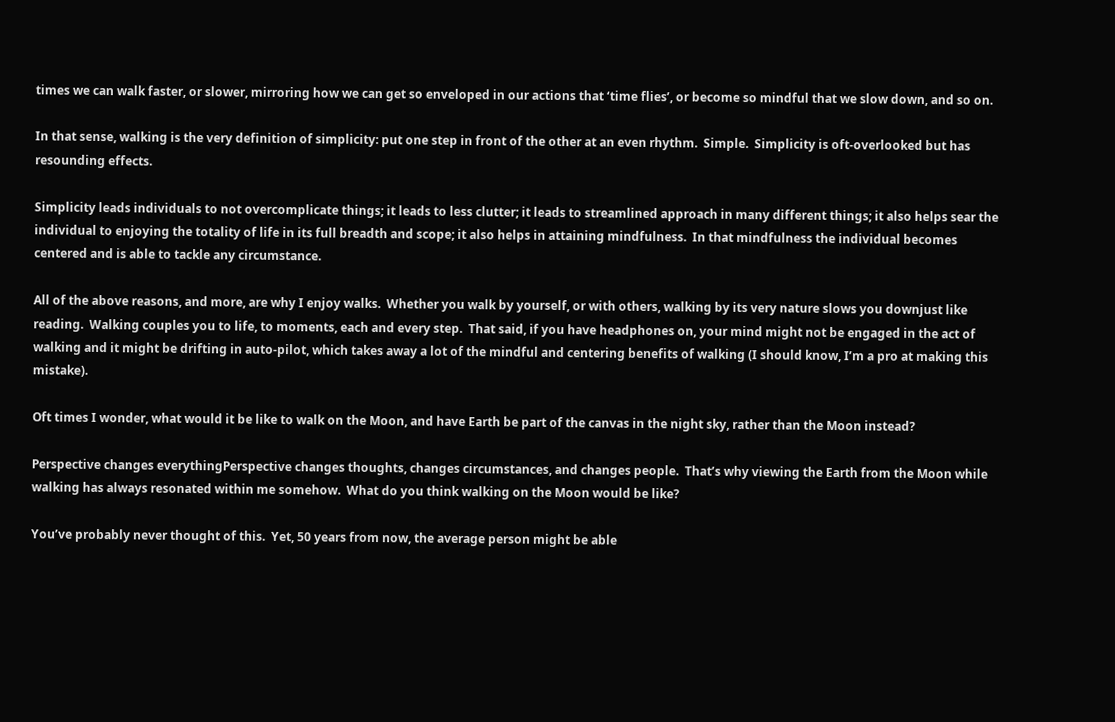times we can walk faster, or slower, mirroring how we can get so enveloped in our actions that ‘time flies’, or become so mindful that we slow down, and so on.

In that sense, walking is the very definition of simplicity: put one step in front of the other at an even rhythm.  Simple.  Simplicity is oft-overlooked but has resounding effects.

Simplicity leads individuals to not overcomplicate things; it leads to less clutter; it leads to streamlined approach in many different things; it also helps sear the individual to enjoying the totality of life in its full breadth and scope; it also helps in attaining mindfulness.  In that mindfulness the individual becomes centered and is able to tackle any circumstance.

All of the above reasons, and more, are why I enjoy walks.  Whether you walk by yourself, or with others, walking by its very nature slows you downjust like reading.  Walking couples you to life, to moments, each and every step.  That said, if you have headphones on, your mind might not be engaged in the act of walking and it might be drifting in auto-pilot, which takes away a lot of the mindful and centering benefits of walking (I should know, I’m a pro at making this mistake).

Oft times I wonder, what would it be like to walk on the Moon, and have Earth be part of the canvas in the night sky, rather than the Moon instead?

Perspective changes everythingPerspective changes thoughts, changes circumstances, and changes people.  That’s why viewing the Earth from the Moon while walking has always resonated within me somehow.  What do you think walking on the Moon would be like?

You’ve probably never thought of this.  Yet, 50 years from now, the average person might be able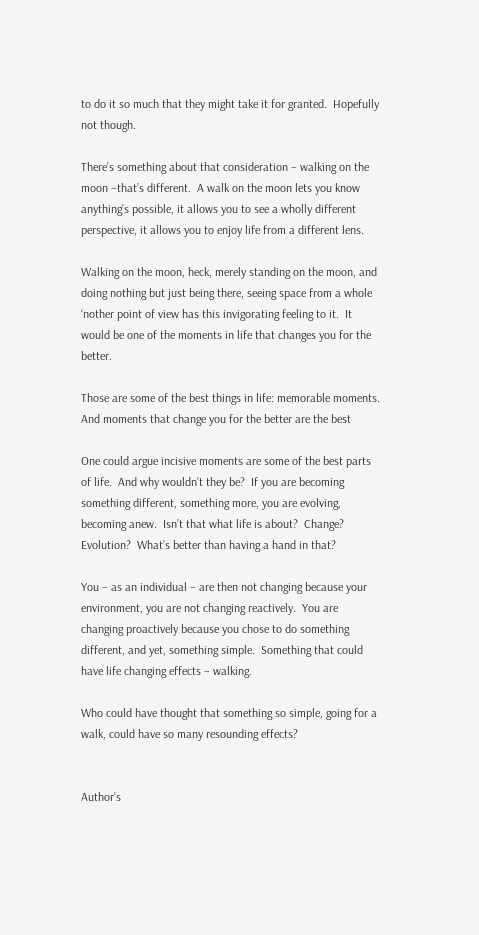to do it so much that they might take it for granted.  Hopefully not though.

There’s something about that consideration – walking on the moon –that’s different.  A walk on the moon lets you know anything’s possible, it allows you to see a wholly different perspective, it allows you to enjoy life from a different lens.

Walking on the moon, heck, merely standing on the moon, and doing nothing but just being there, seeing space from a whole ‘nother point of view has this invigorating feeling to it.  It would be one of the moments in life that changes you for the better.

Those are some of the best things in life: memorable moments.  And moments that change you for the better are the best

One could argue incisive moments are some of the best parts of life.  And why wouldn’t they be?  If you are becoming something different, something more, you are evolving, becoming anew.  Isn’t that what life is about?  Change?  Evolution?  What’s better than having a hand in that?

You – as an individual – are then not changing because your environment, you are not changing reactively.  You are changing proactively because you chose to do something different, and yet, something simple.  Something that could have life changing effects – walking.

Who could have thought that something so simple, going for a walk, could have so many resounding effects?


Author’s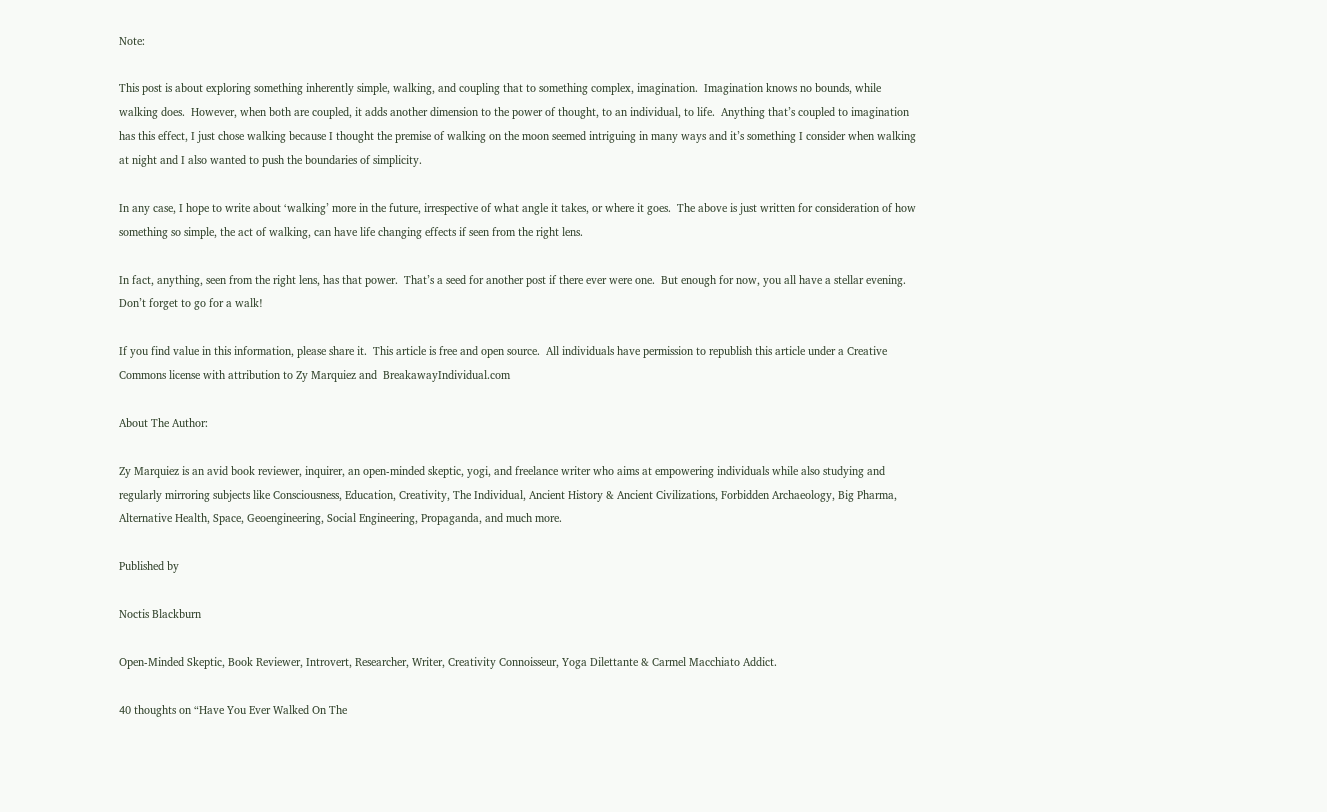Note:

This post is about exploring something inherently simple, walking, and coupling that to something complex, imagination.  Imagination knows no bounds, while walking does.  However, when both are coupled, it adds another dimension to the power of thought, to an individual, to life.  Anything that’s coupled to imagination has this effect, I just chose walking because I thought the premise of walking on the moon seemed intriguing in many ways and it’s something I consider when walking at night and I also wanted to push the boundaries of simplicity.

In any case, I hope to write about ‘walking’ more in the future, irrespective of what angle it takes, or where it goes.  The above is just written for consideration of how something so simple, the act of walking, can have life changing effects if seen from the right lens.

In fact, anything, seen from the right lens, has that power.  That’s a seed for another post if there ever were one.  But enough for now, you all have a stellar evening.  Don’t forget to go for a walk!

If you find value in this information, please share it.  This article is free and open source.  All individuals have permission to republish this article under a Creative Commons license with attribution to Zy Marquiez and  BreakawayIndividual.com

About The Author:

Zy Marquiez is an avid book reviewer, inquirer, an open-minded skeptic, yogi, and freelance writer who aims at empowering individuals while also studying and regularly mirroring subjects like Consciousness, Education, Creativity, The Individual, Ancient History & Ancient Civilizations, Forbidden Archaeology, Big Pharma, Alternative Health, Space, Geoengineering, Social Engineering, Propaganda, and much more.

Published by

Noctis Blackburn

Open-Minded Skeptic, Book Reviewer, Introvert, Researcher, Writer, Creativity Connoisseur, Yoga Dilettante & Carmel Macchiato Addict.

40 thoughts on “Have You Ever Walked On The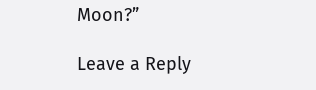Moon?”

Leave a Reply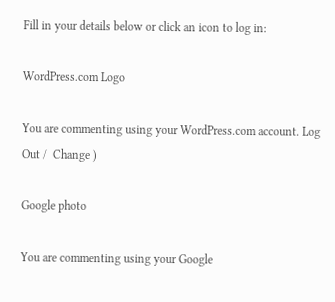Fill in your details below or click an icon to log in:

WordPress.com Logo

You are commenting using your WordPress.com account. Log Out /  Change )

Google photo

You are commenting using your Google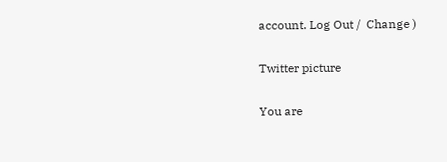account. Log Out /  Change )

Twitter picture

You are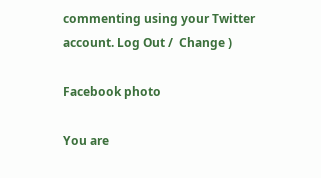commenting using your Twitter account. Log Out /  Change )

Facebook photo

You are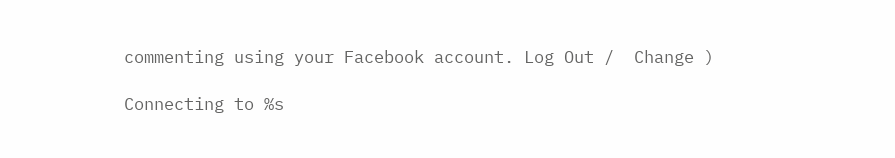commenting using your Facebook account. Log Out /  Change )

Connecting to %s